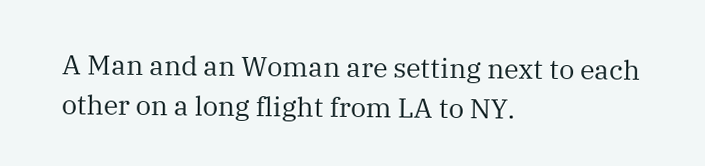A Man and an Woman are setting next to each other on a long flight from LA to NY.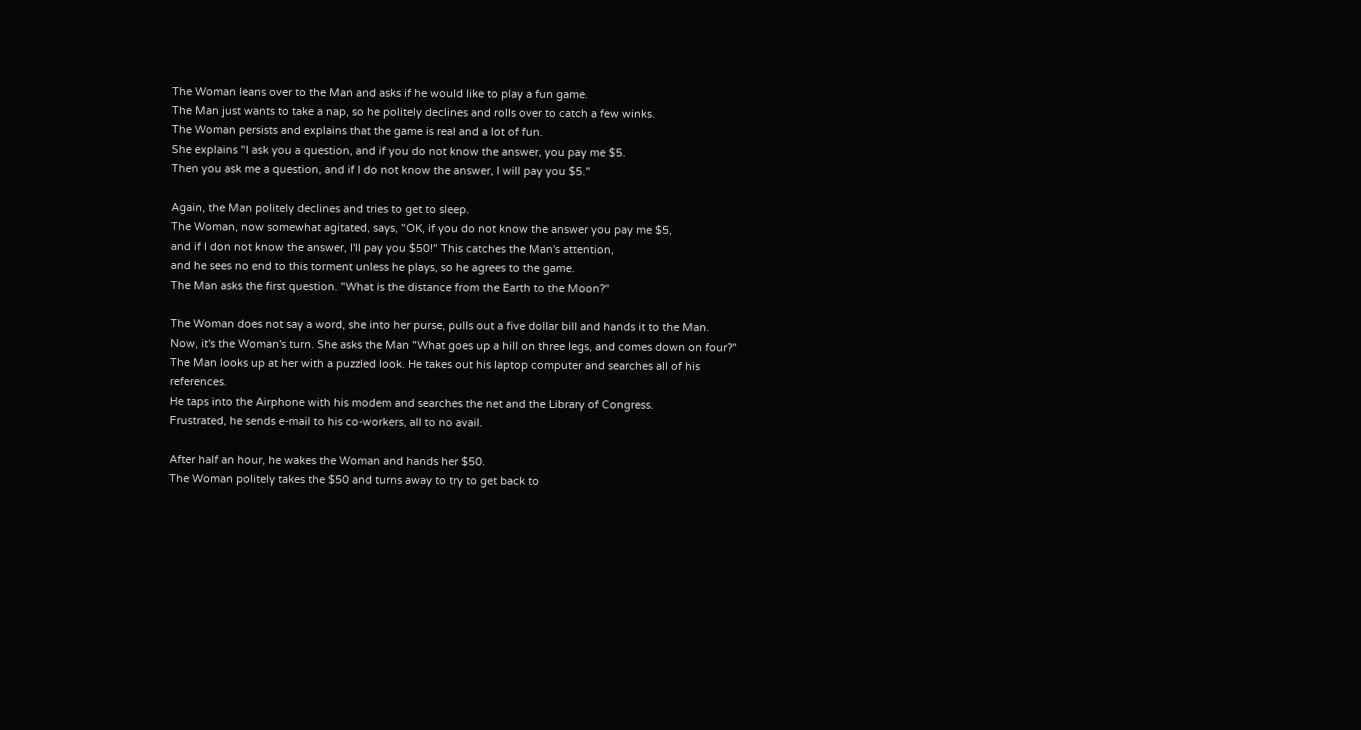The Woman leans over to the Man and asks if he would like to play a fun game.
The Man just wants to take a nap, so he politely declines and rolls over to catch a few winks.
The Woman persists and explains that the game is real and a lot of fun.
She explains "I ask you a question, and if you do not know the answer, you pay me $5.
Then you ask me a question, and if I do not know the answer, I will pay you $5."

Again, the Man politely declines and tries to get to sleep.
The Woman, now somewhat agitated, says, "OK, if you do not know the answer you pay me $5,
and if I don not know the answer, I'll pay you $50!" This catches the Man's attention,
and he sees no end to this torment unless he plays, so he agrees to the game.
The Man asks the first question. "What is the distance from the Earth to the Moon?"

The Woman does not say a word, she into her purse, pulls out a five dollar bill and hands it to the Man.
Now, it's the Woman's turn. She asks the Man "What goes up a hill on three legs, and comes down on four?"
The Man looks up at her with a puzzled look. He takes out his laptop computer and searches all of his references.
He taps into the Airphone with his modem and searches the net and the Library of Congress.
Frustrated, he sends e-mail to his co-workers, all to no avail.

After half an hour, he wakes the Woman and hands her $50.
The Woman politely takes the $50 and turns away to try to get back to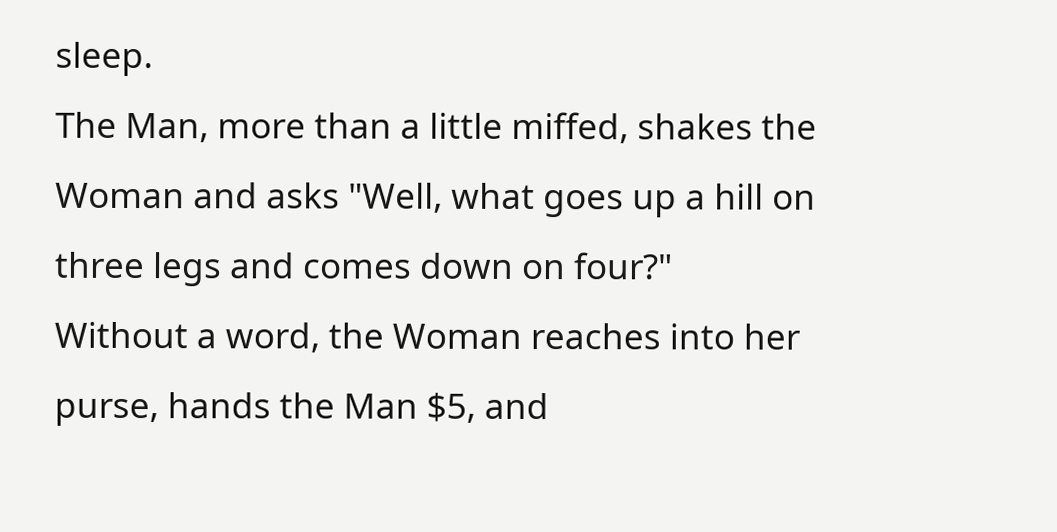sleep.
The Man, more than a little miffed, shakes the Woman and asks "Well, what goes up a hill on three legs and comes down on four?"
Without a word, the Woman reaches into her purse, hands the Man $5, and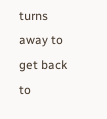turns away to get back to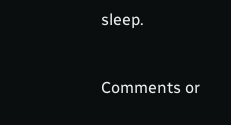sleep.


Comments or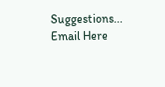Suggestions...
Email Here